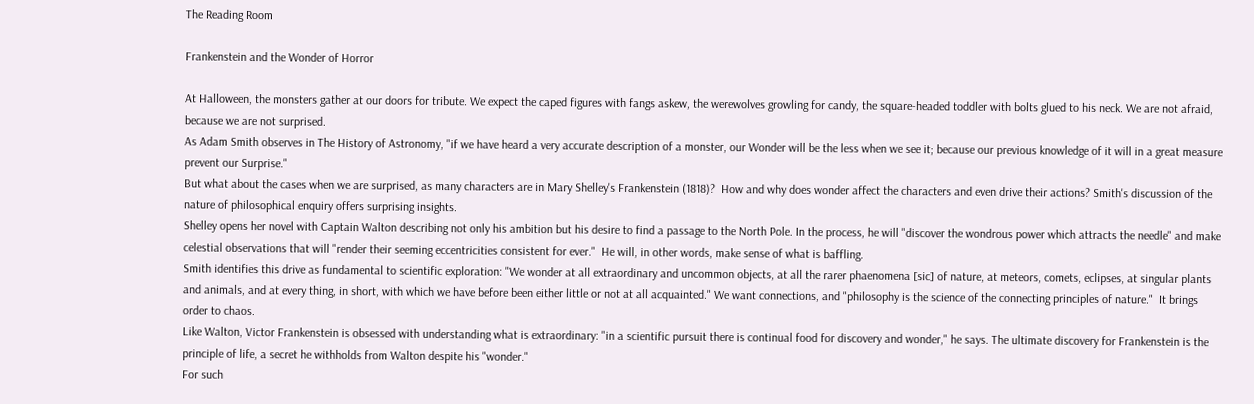The Reading Room

Frankenstein and the Wonder of Horror

At Halloween, the monsters gather at our doors for tribute. We expect the caped figures with fangs askew, the werewolves growling for candy, the square-headed toddler with bolts glued to his neck. We are not afraid, because we are not surprised.
As Adam Smith observes in The History of Astronomy, "if we have heard a very accurate description of a monster, our Wonder will be the less when we see it; because our previous knowledge of it will in a great measure prevent our Surprise."
But what about the cases when we are surprised, as many characters are in Mary Shelley's Frankenstein (1818)?  How and why does wonder affect the characters and even drive their actions? Smith's discussion of the nature of philosophical enquiry offers surprising insights.
Shelley opens her novel with Captain Walton describing not only his ambition but his desire to find a passage to the North Pole. In the process, he will "discover the wondrous power which attracts the needle" and make celestial observations that will "render their seeming eccentricities consistent for ever."  He will, in other words, make sense of what is baffling.
Smith identifies this drive as fundamental to scientific exploration: "We wonder at all extraordinary and uncommon objects, at all the rarer phaenomena [sic] of nature, at meteors, comets, eclipses, at singular plants and animals, and at every thing, in short, with which we have before been either little or not at all acquainted." We want connections, and "philosophy is the science of the connecting principles of nature."  It brings order to chaos.
Like Walton, Victor Frankenstein is obsessed with understanding what is extraordinary: "in a scientific pursuit there is continual food for discovery and wonder," he says. The ultimate discovery for Frankenstein is the principle of life, a secret he withholds from Walton despite his "wonder."
For such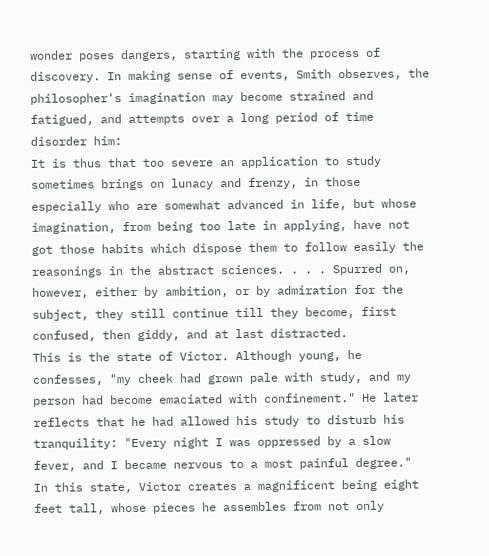wonder poses dangers, starting with the process of discovery. In making sense of events, Smith observes, the philosopher's imagination may become strained and fatigued, and attempts over a long period of time disorder him:
It is thus that too severe an application to study sometimes brings on lunacy and frenzy, in those especially who are somewhat advanced in life, but whose imagination, from being too late in applying, have not got those habits which dispose them to follow easily the reasonings in the abstract sciences. . . . Spurred on, however, either by ambition, or by admiration for the subject, they still continue till they become, first confused, then giddy, and at last distracted.
This is the state of Victor. Although young, he confesses, "my cheek had grown pale with study, and my person had become emaciated with confinement." He later reflects that he had allowed his study to disturb his tranquility: "Every night I was oppressed by a slow fever, and I became nervous to a most painful degree."
In this state, Victor creates a magnificent being eight feet tall, whose pieces he assembles from not only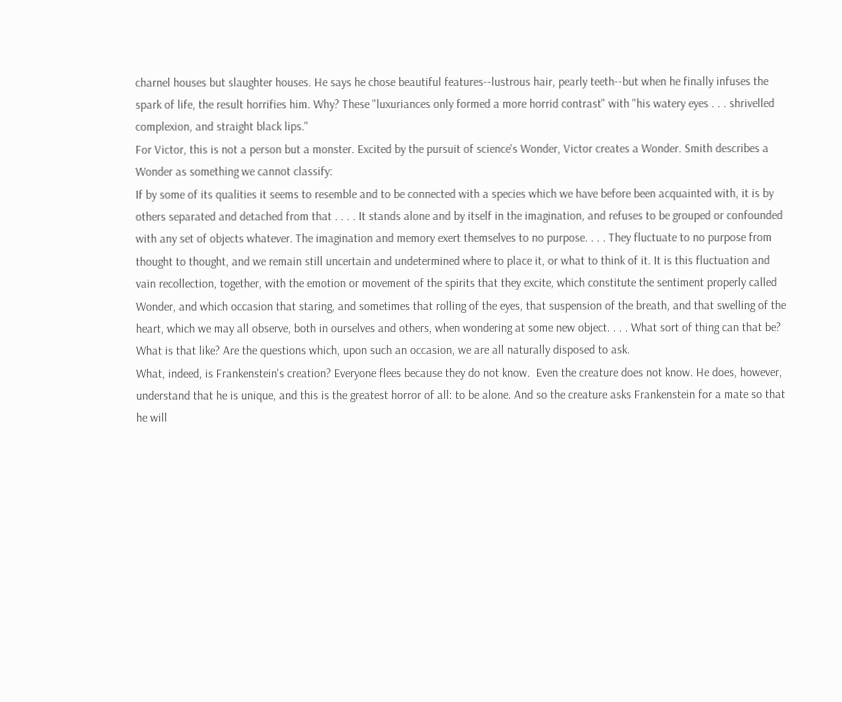charnel houses but slaughter houses. He says he chose beautiful features--lustrous hair, pearly teeth--but when he finally infuses the spark of life, the result horrifies him. Why? These "luxuriances only formed a more horrid contrast" with "his watery eyes . . . shrivelled complexion, and straight black lips."
For Victor, this is not a person but a monster. Excited by the pursuit of science's Wonder, Victor creates a Wonder. Smith describes a Wonder as something we cannot classify:
If by some of its qualities it seems to resemble and to be connected with a species which we have before been acquainted with, it is by others separated and detached from that . . . . It stands alone and by itself in the imagination, and refuses to be grouped or confounded with any set of objects whatever. The imagination and memory exert themselves to no purpose. . . . They fluctuate to no purpose from thought to thought, and we remain still uncertain and undetermined where to place it, or what to think of it. It is this fluctuation and vain recollection, together, with the emotion or movement of the spirits that they excite, which constitute the sentiment properly called Wonder, and which occasion that staring, and sometimes that rolling of the eyes, that suspension of the breath, and that swelling of the heart, which we may all observe, both in ourselves and others, when wondering at some new object. . . . What sort of thing can that be? What is that like? Are the questions which, upon such an occasion, we are all naturally disposed to ask.
What, indeed, is Frankenstein's creation? Everyone flees because they do not know.  Even the creature does not know. He does, however, understand that he is unique, and this is the greatest horror of all: to be alone. And so the creature asks Frankenstein for a mate so that he will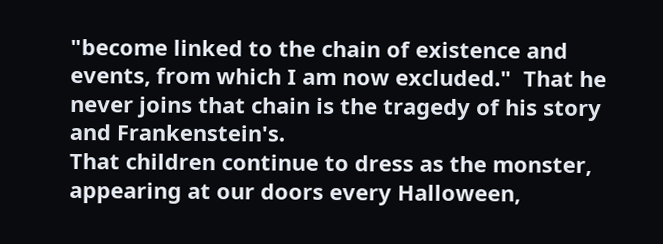"become linked to the chain of existence and events, from which I am now excluded."  That he never joins that chain is the tragedy of his story and Frankenstein's.
That children continue to dress as the monster, appearing at our doors every Halloween,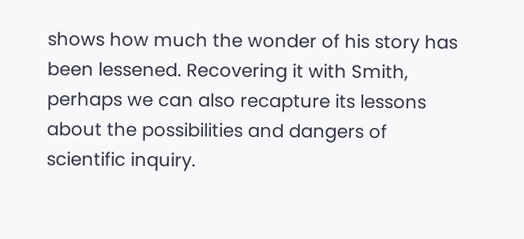shows how much the wonder of his story has been lessened. Recovering it with Smith, perhaps we can also recapture its lessons about the possibilities and dangers of scientific inquiry.